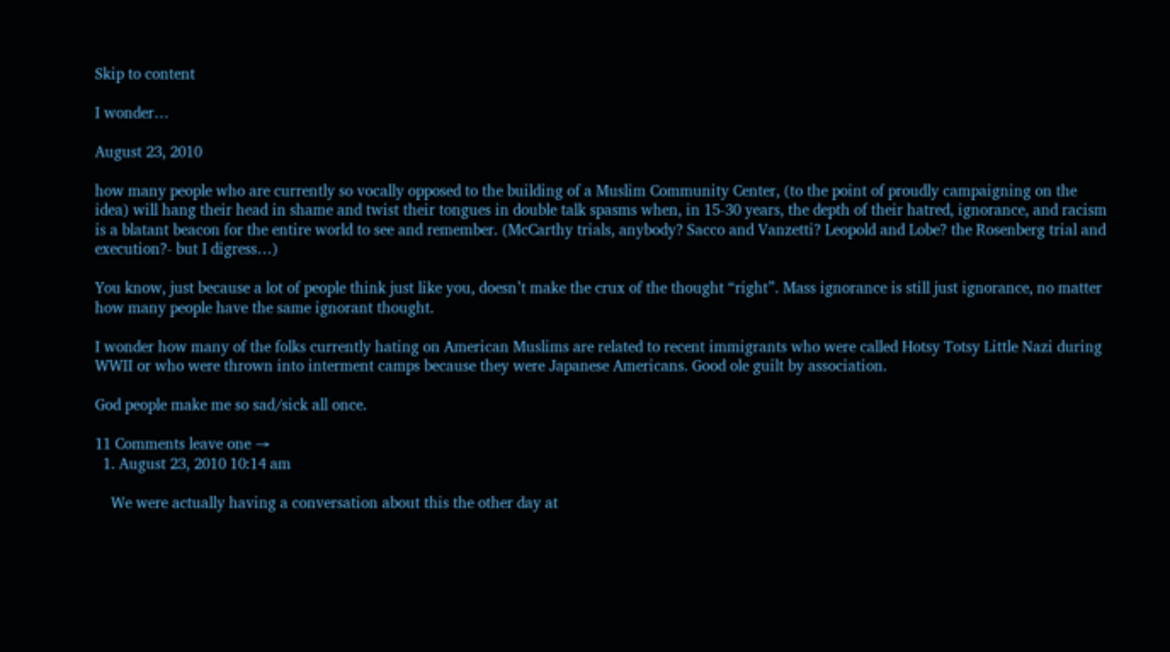Skip to content

I wonder…

August 23, 2010

how many people who are currently so vocally opposed to the building of a Muslim Community Center, (to the point of proudly campaigning on the idea) will hang their head in shame and twist their tongues in double talk spasms when, in 15-30 years, the depth of their hatred, ignorance, and racism is a blatant beacon for the entire world to see and remember. (McCarthy trials, anybody? Sacco and Vanzetti? Leopold and Lobe? the Rosenberg trial and execution?- but I digress…)

You know, just because a lot of people think just like you, doesn’t make the crux of the thought “right”. Mass ignorance is still just ignorance, no matter how many people have the same ignorant thought.

I wonder how many of the folks currently hating on American Muslims are related to recent immigrants who were called Hotsy Totsy Little Nazi during WWII or who were thrown into interment camps because they were Japanese Americans. Good ole guilt by association.

God people make me so sad/sick all once.

11 Comments leave one →
  1. August 23, 2010 10:14 am

    We were actually having a conversation about this the other day at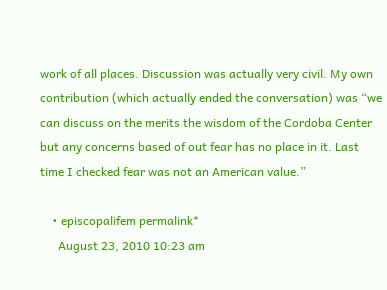work of all places. Discussion was actually very civil. My own contribution (which actually ended the conversation) was “we can discuss on the merits the wisdom of the Cordoba Center but any concerns based of out fear has no place in it. Last time I checked fear was not an American value.”

    • episcopalifem permalink*
      August 23, 2010 10:23 am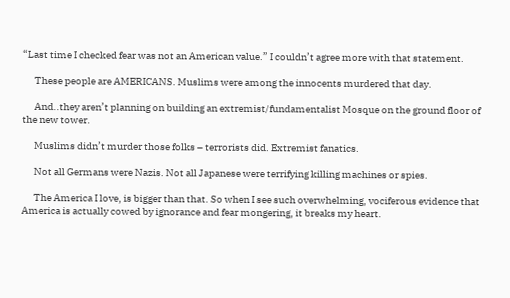“Last time I checked fear was not an American value.” I couldn’t agree more with that statement.

      These people are AMERICANS. Muslims were among the innocents murdered that day.

      And..they aren’t planning on building an extremist/fundamentalist Mosque on the ground floor of the new tower.

      Muslims didn’t murder those folks – terrorists did. Extremist fanatics.

      Not all Germans were Nazis. Not all Japanese were terrifying killing machines or spies.

      The America I love, is bigger than that. So when I see such overwhelming, vociferous evidence that America is actually cowed by ignorance and fear mongering, it breaks my heart.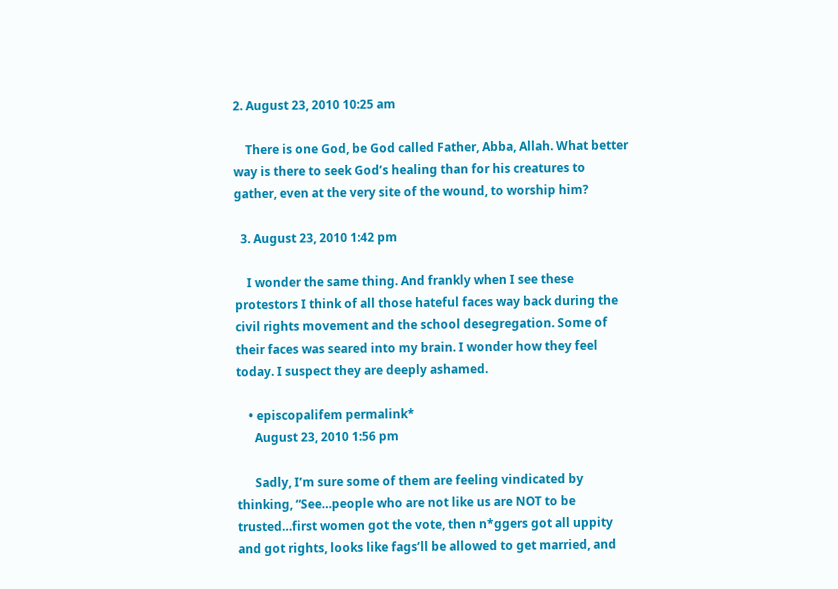2. August 23, 2010 10:25 am

    There is one God, be God called Father, Abba, Allah. What better way is there to seek God’s healing than for his creatures to gather, even at the very site of the wound, to worship him?

  3. August 23, 2010 1:42 pm

    I wonder the same thing. And frankly when I see these protestors I think of all those hateful faces way back during the civil rights movement and the school desegregation. Some of their faces was seared into my brain. I wonder how they feel today. I suspect they are deeply ashamed.

    • episcopalifem permalink*
      August 23, 2010 1:56 pm

      Sadly, I’m sure some of them are feeling vindicated by thinking, “See…people who are not like us are NOT to be trusted…first women got the vote, then n*ggers got all uppity and got rights, looks like fags’ll be allowed to get married, and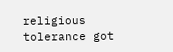religious tolerance got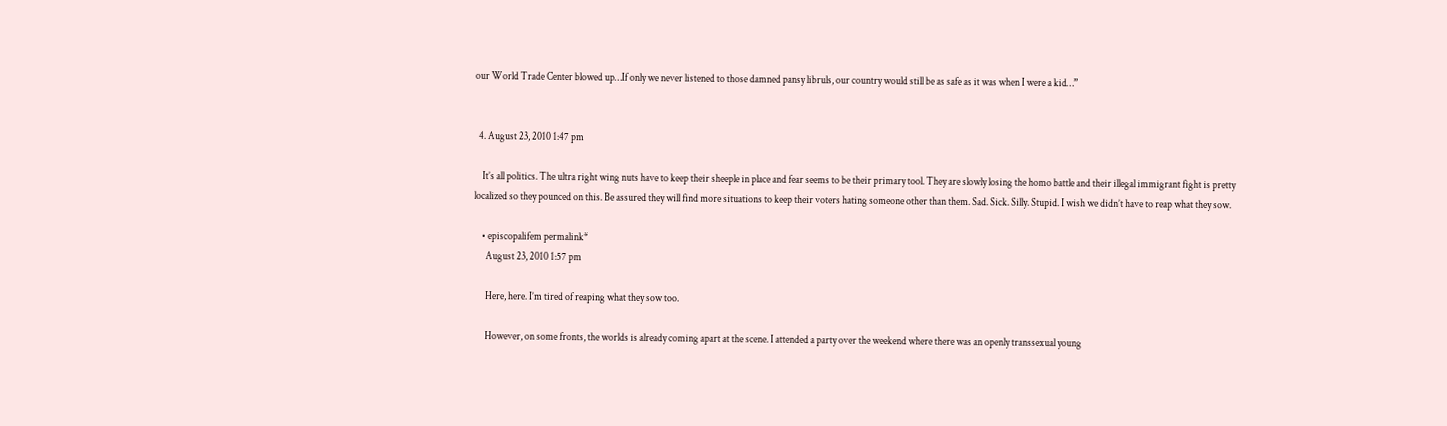our World Trade Center blowed up…If only we never listened to those damned pansy libruls, our country would still be as safe as it was when I were a kid…”


  4. August 23, 2010 1:47 pm

    It’s all politics. The ultra right wing nuts have to keep their sheeple in place and fear seems to be their primary tool. They are slowly losing the homo battle and their illegal immigrant fight is pretty localized so they pounced on this. Be assured they will find more situations to keep their voters hating someone other than them. Sad. Sick. Silly. Stupid. I wish we didn’t have to reap what they sow.

    • episcopalifem permalink*
      August 23, 2010 1:57 pm

      Here, here. I’m tired of reaping what they sow too.

      However, on some fronts, the worlds is already coming apart at the scene. I attended a party over the weekend where there was an openly transsexual young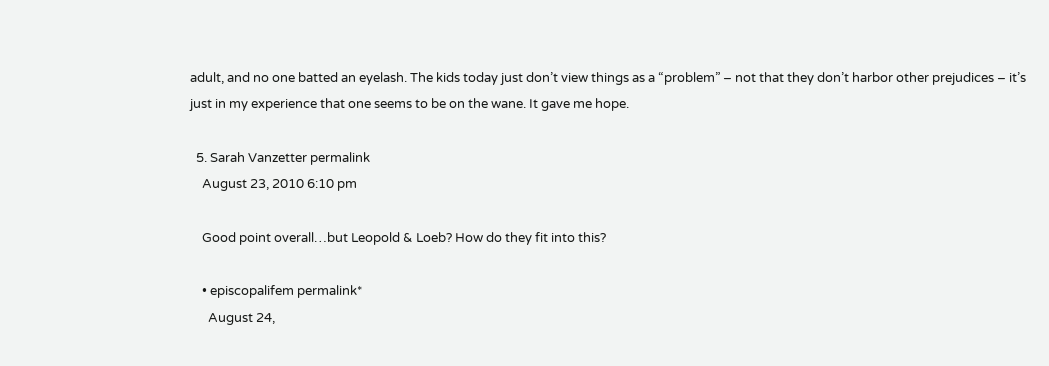adult, and no one batted an eyelash. The kids today just don’t view things as a “problem” – not that they don’t harbor other prejudices – it’s just in my experience that one seems to be on the wane. It gave me hope.

  5. Sarah Vanzetter permalink
    August 23, 2010 6:10 pm

    Good point overall…but Leopold & Loeb? How do they fit into this?

    • episcopalifem permalink*
      August 24,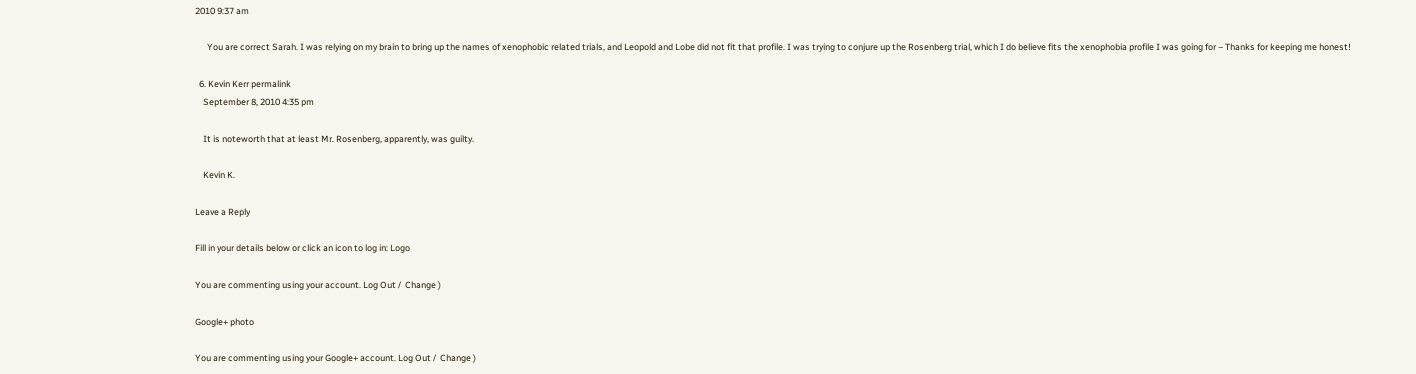2010 9:37 am

      You are correct Sarah. I was relying on my brain to bring up the names of xenophobic related trials, and Leopold and Lobe did not fit that profile. I was trying to conjure up the Rosenberg trial, which I do believe fits the xenophobia profile I was going for – Thanks for keeping me honest!

  6. Kevin Kerr permalink
    September 8, 2010 4:35 pm

    It is noteworth that at least Mr. Rosenberg, apparently, was guilty.

    Kevin K.

Leave a Reply

Fill in your details below or click an icon to log in: Logo

You are commenting using your account. Log Out /  Change )

Google+ photo

You are commenting using your Google+ account. Log Out /  Change )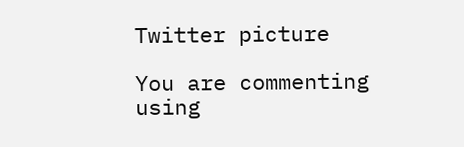Twitter picture

You are commenting using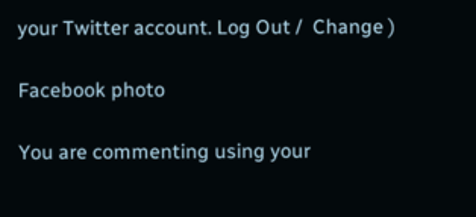your Twitter account. Log Out /  Change )

Facebook photo

You are commenting using your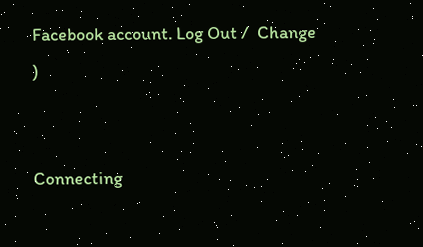Facebook account. Log Out /  Change )


Connecting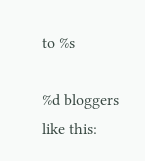to %s

%d bloggers like this: